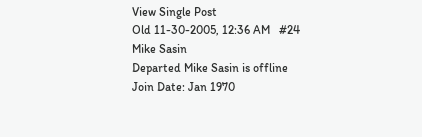View Single Post
Old 11-30-2005, 12:36 AM   #24
Mike Sasin
Departed Mike Sasin is offline
Join Date: Jan 1970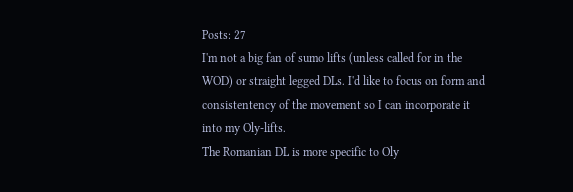Posts: 27
I'm not a big fan of sumo lifts (unless called for in the WOD) or straight legged DLs. I'd like to focus on form and consistentency of the movement so I can incorporate it into my Oly-lifts.
The Romanian DL is more specific to Oly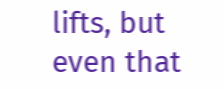lifts, but even that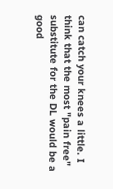can catch your knees a little. I think that the most "pain free" substitute for the DL would be a good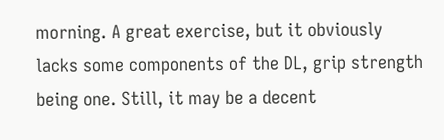morning. A great exercise, but it obviously lacks some components of the DL, grip strength being one. Still, it may be a decent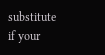substitute if your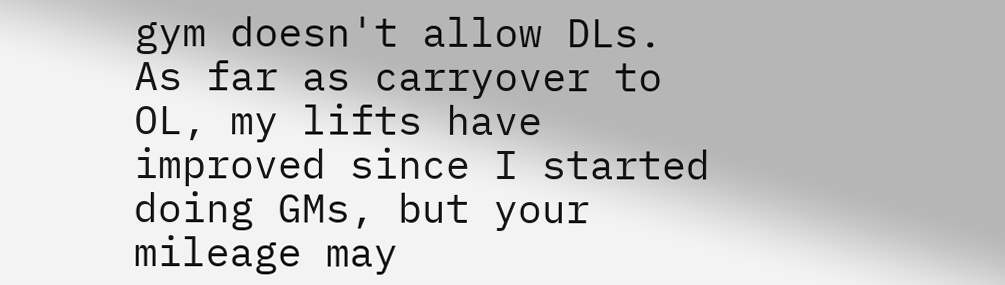gym doesn't allow DLs. As far as carryover to OL, my lifts have improved since I started doing GMs, but your mileage may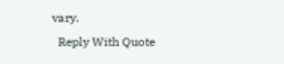vary.
  Reply With Quote